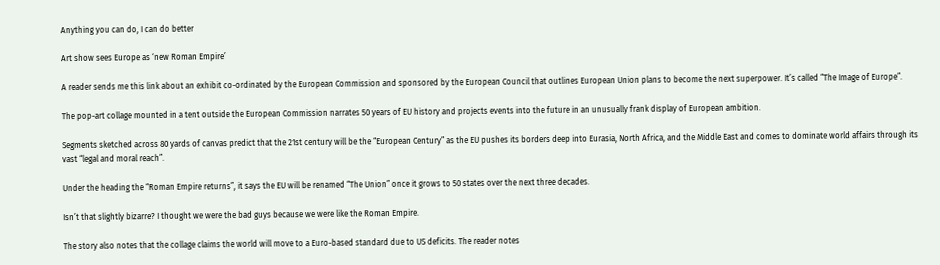Anything you can do, I can do better

Art show sees Europe as ‘new Roman Empire’

A reader sends me this link about an exhibit co-ordinated by the European Commission and sponsored by the European Council that outlines European Union plans to become the next superpower. It’s called “The Image of Europe”.

The pop-art collage mounted in a tent outside the European Commission narrates 50 years of EU history and projects events into the future in an unusually frank display of European ambition.

Segments sketched across 80 yards of canvas predict that the 21st century will be the “European Century” as the EU pushes its borders deep into Eurasia, North Africa, and the Middle East and comes to dominate world affairs through its vast “legal and moral reach”.

Under the heading the “Roman Empire returns”, it says the EU will be renamed “The Union” once it grows to 50 states over the next three decades.

Isn’t that slightly bizarre? I thought we were the bad guys because we were like the Roman Empire.

The story also notes that the collage claims the world will move to a Euro-based standard due to US deficits. The reader notes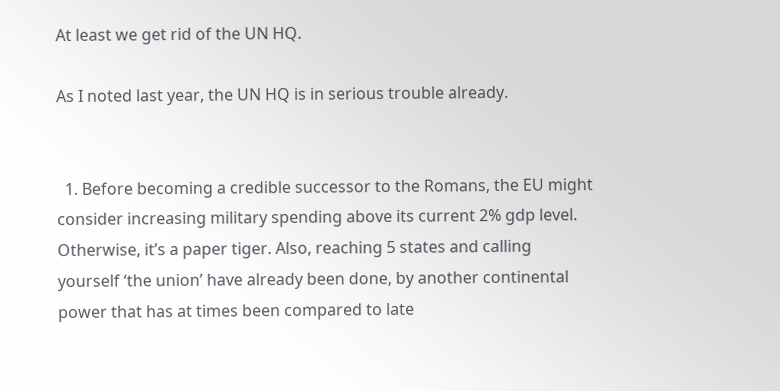At least we get rid of the UN HQ.

As I noted last year, the UN HQ is in serious trouble already.


  1. Before becoming a credible successor to the Romans, the EU might consider increasing military spending above its current 2% gdp level. Otherwise, it’s a paper tiger. Also, reaching 5 states and calling yourself ‘the union’ have already been done, by another continental power that has at times been compared to late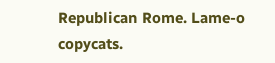Republican Rome. Lame-o copycats.